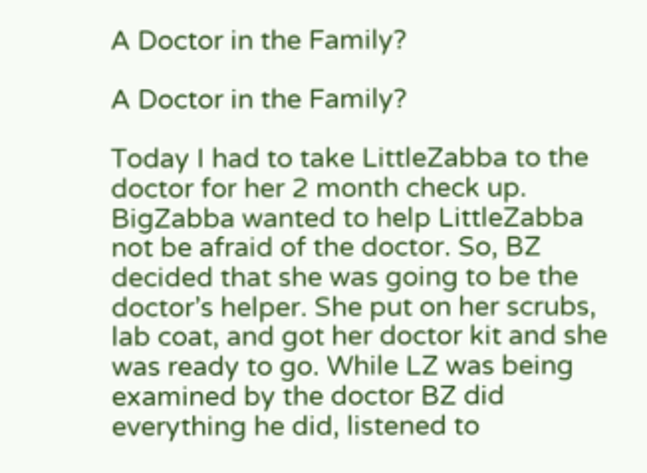A Doctor in the Family?

A Doctor in the Family?

Today I had to take LittleZabba to the doctor for her 2 month check up. BigZabba wanted to help LittleZabba not be afraid of the doctor. So, BZ decided that she was going to be the doctor’s helper. She put on her scrubs, lab coat, and got her doctor kit and she was ready to go. While LZ was being examined by the doctor BZ did everything he did, listened to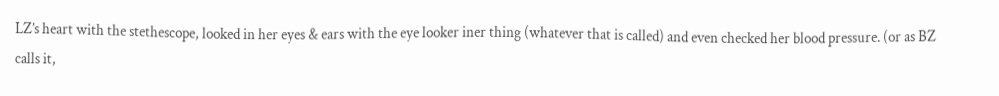LZ’s heart with the stethescope, looked in her eyes & ears with the eye looker iner thing (whatever that is called) and even checked her blood pressure. (or as BZ calls it,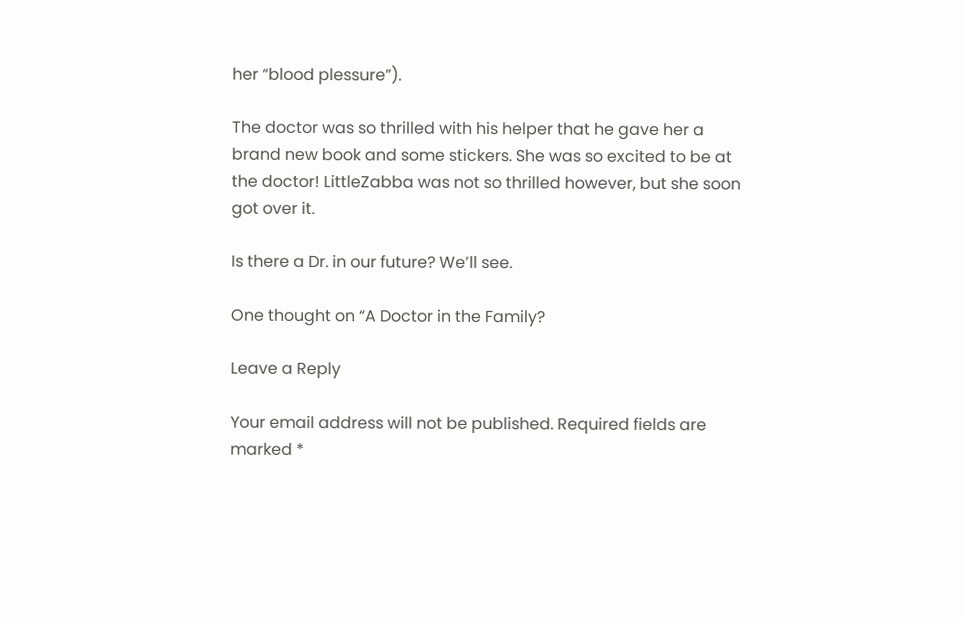her “blood plessure”).

The doctor was so thrilled with his helper that he gave her a brand new book and some stickers. She was so excited to be at the doctor! LittleZabba was not so thrilled however, but she soon got over it.

Is there a Dr. in our future? We’ll see.

One thought on “A Doctor in the Family?

Leave a Reply

Your email address will not be published. Required fields are marked *